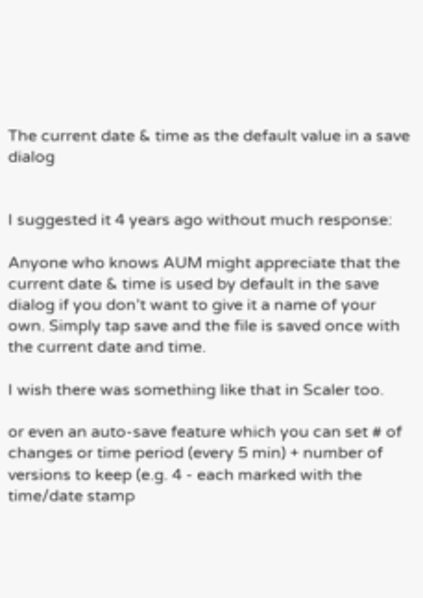The current date & time as the default value in a save dialog


I suggested it 4 years ago without much response:

Anyone who knows AUM might appreciate that the current date & time is used by default in the save dialog if you don’t want to give it a name of your own. Simply tap save and the file is saved once with the current date and time.

I wish there was something like that in Scaler too.

or even an auto-save feature which you can set # of changes or time period (every 5 min) + number of versions to keep (e.g. 4 - each marked with the time/date stamp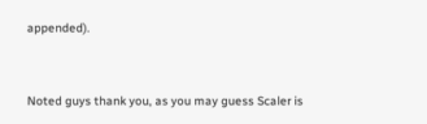appended).


Noted guys thank you, as you may guess Scaler is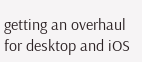getting an overhaul for desktop and iOS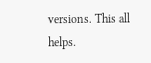versions. This all helps.